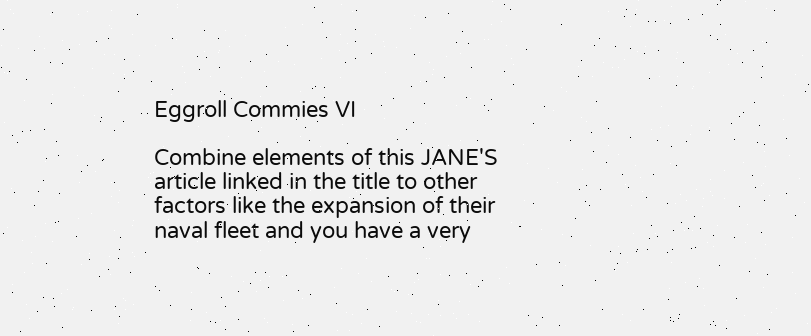Eggroll Commies VI

Combine elements of this JANE'S article linked in the title to other factors like the expansion of their naval fleet and you have a very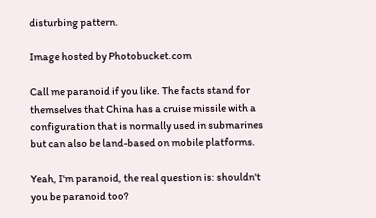disturbing pattern.

Image hosted by Photobucket.com

Call me paranoid if you like. The facts stand for themselves that China has a cruise missile with a configuration that is normally used in submarines but can also be land-based on mobile platforms.

Yeah, I'm paranoid, the real question is: shouldn't you be paranoid too?